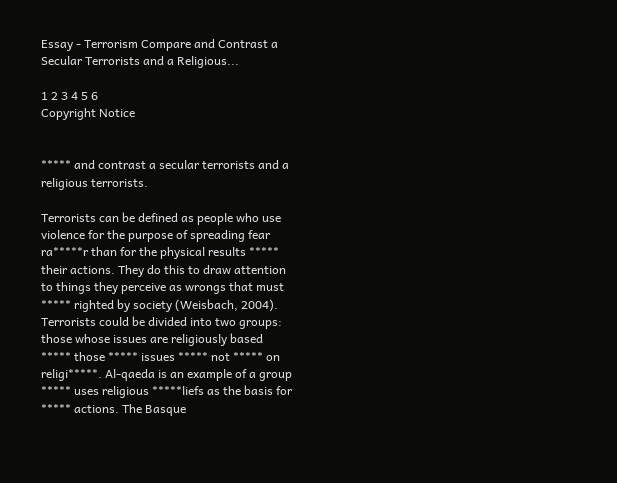Essay - Terrorism Compare and Contrast a Secular Terrorists and a Religious...

1 2 3 4 5 6
Copyright Notice


***** and contrast a secular terrorists and a religious terrorists.

Terrorists can be defined as people who use violence for the purpose of spreading fear ra*****r than for the physical results ***** their actions. They do this to draw attention to things they perceive as wrongs that must ***** righted by society (Weisbach, 2004). Terrorists could be divided into two groups: those whose issues are religiously based ***** those ***** issues ***** not ***** on religi*****. Al-qaeda is an example of a group ***** uses religious *****liefs as the basis for ***** actions. The Basque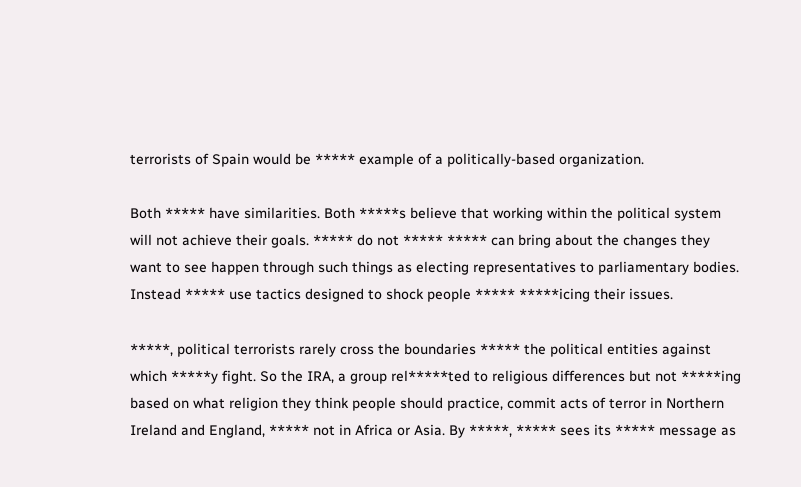terrorists of Spain would be ***** example of a politically-based organization.

Both ***** have similarities. Both *****s believe that working within the political system will not achieve their goals. ***** do not ***** ***** can bring about the changes they want to see happen through such things as electing representatives to parliamentary bodies. Instead ***** use tactics designed to shock people ***** *****icing their issues.

*****, political terrorists rarely cross the boundaries ***** the political entities against which *****y fight. So the IRA, a group rel*****ted to religious differences but not *****ing based on what religion they think people should practice, commit acts of terror in Northern Ireland and England, ***** not in Africa or Asia. By *****, ***** sees its ***** message as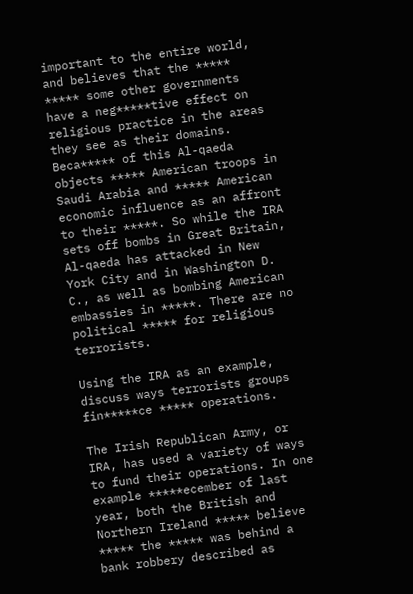important to the entire world, and believes that the ***** ***** some other governments have a neg*****tive effect on religious practice in the areas they see as their domains. Beca***** of this Al-qaeda objects ***** American troops in Saudi Arabia and ***** American economic influence as an affront to their *****. So while the IRA sets off bombs in Great Britain, Al-qaeda has attacked in New York City and in Washington D. C., as well as bombing American embassies in *****. There are no political ***** for religious terrorists.

Using the IRA as an example, discuss ways terrorists groups fin*****ce ***** operations.

The Irish Republican Army, or IRA, has used a variety of ways to fund their operations. In one example *****ecember of last year, both the British and Northern Ireland ***** believe ***** the ***** was behind a bank robbery described as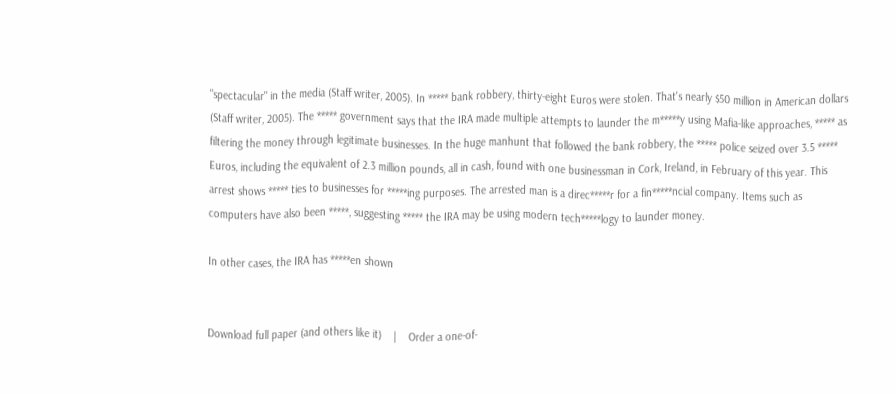"spectacular" in the media (Staff writer, 2005). In ***** bank robbery, thirty-eight Euros were stolen. That's nearly $50 million in American dollars (Staff writer, 2005). The ***** government says that the IRA made multiple attempts to launder the m*****y using Mafia-like approaches, ***** as filtering the money through legitimate businesses. In the huge manhunt that followed the bank robbery, the ***** police seized over 3.5 ***** Euros, including the equivalent of 2.3 million pounds, all in cash, found with one businessman in Cork, Ireland, in February of this year. This arrest shows ***** ties to businesses for *****ing purposes. The arrested man is a direc*****r for a fin*****ncial company. Items such as computers have also been *****, suggesting ***** the IRA may be using modern tech*****logy to launder money.

In other cases, the IRA has *****en shown


Download full paper (and others like it)    |    Order a one-of-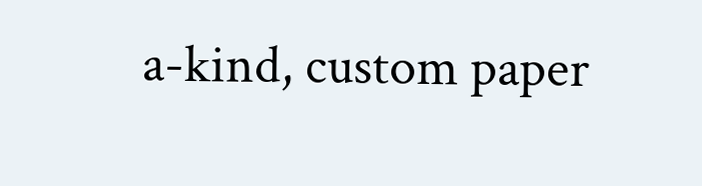a-kind, custom paper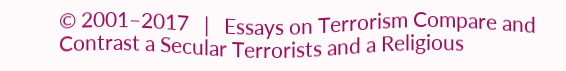© 2001–2017   |   Essays on Terrorism Compare and Contrast a Secular Terrorists and a Religious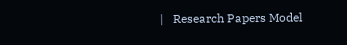|   Research Papers Model